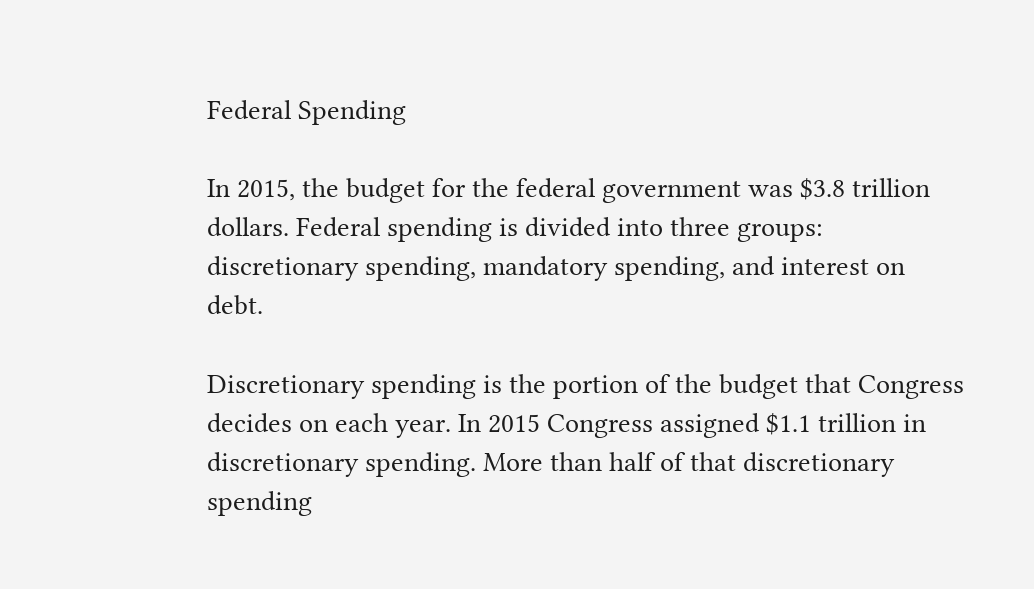Federal Spending

In 2015, the budget for the federal government was $3.8 trillion dollars. Federal spending is divided into three groups: discretionary spending, mandatory spending, and interest on debt.

Discretionary spending is the portion of the budget that Congress decides on each year. In 2015 Congress assigned $1.1 trillion in discretionary spending. More than half of that discretionary spending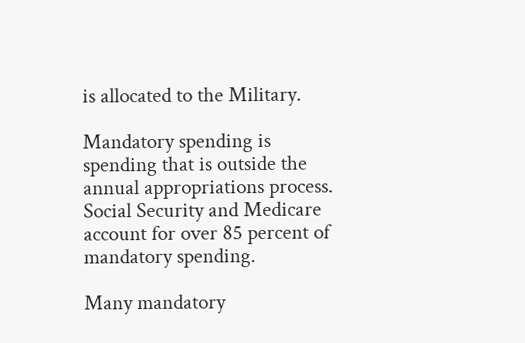is allocated to the Military.

Mandatory spending is spending that is outside the annual appropriations process. Social Security and Medicare account for over 85 percent of mandatory spending.

Many mandatory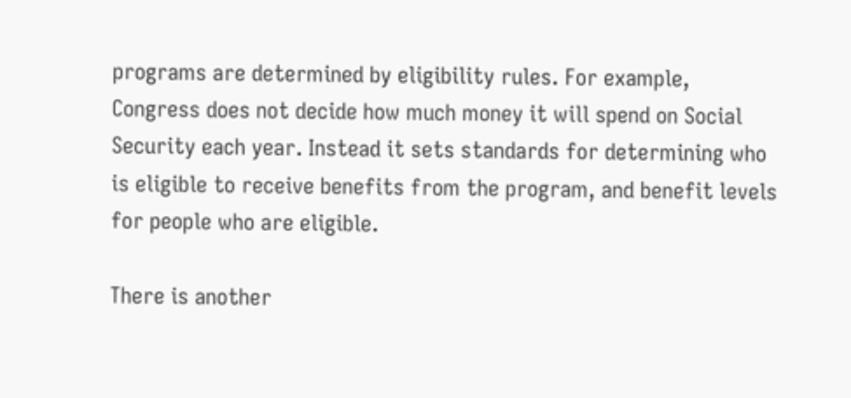programs are determined by eligibility rules. For example, Congress does not decide how much money it will spend on Social Security each year. Instead it sets standards for determining who is eligible to receive benefits from the program, and benefit levels for people who are eligible.

There is another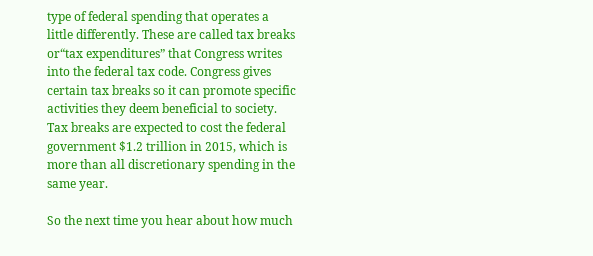type of federal spending that operates a little differently. These are called tax breaks or“tax expenditures” that Congress writes into the federal tax code. Congress gives certain tax breaks so it can promote specific activities they deem beneficial to society. Tax breaks are expected to cost the federal government $1.2 trillion in 2015, which is more than all discretionary spending in the same year.

So the next time you hear about how much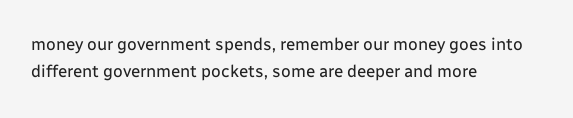money our government spends, remember our money goes into different government pockets, some are deeper and more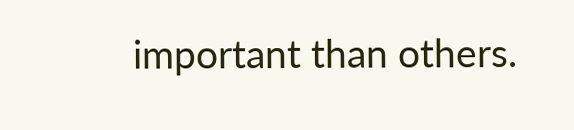important than others.